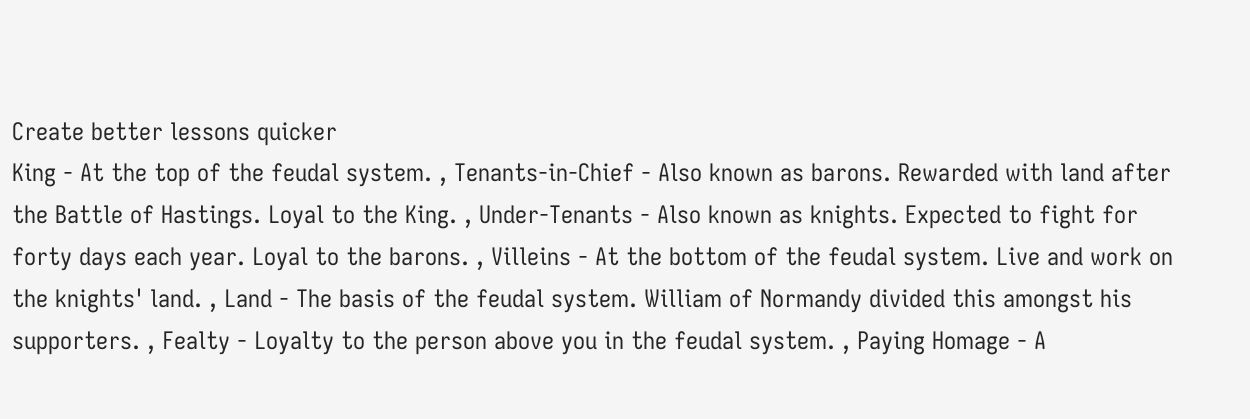Create better lessons quicker
King - At the top of the feudal system. , Tenants-in-Chief - Also known as barons. Rewarded with land after the Battle of Hastings. Loyal to the King. , Under-Tenants - Also known as knights. Expected to fight for forty days each year. Loyal to the barons. , Villeins - At the bottom of the feudal system. Live and work on the knights' land. , Land - The basis of the feudal system. William of Normandy divided this amongst his supporters. , Fealty - Loyalty to the person above you in the feudal system. , Paying Homage - A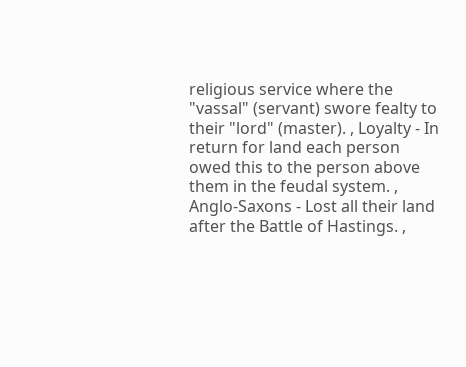religious service where the "vassal" (servant) swore fealty to their "lord" (master). , Loyalty - In return for land each person owed this to the person above them in the feudal system. , Anglo-Saxons - Lost all their land after the Battle of Hastings. ,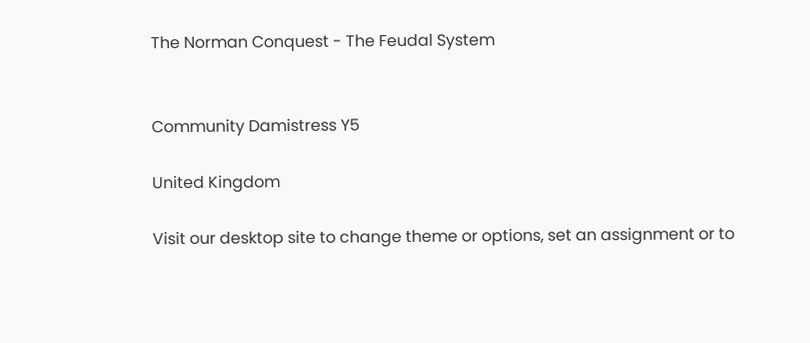The Norman Conquest - The Feudal System


Community Damistress Y5

United Kingdom

Visit our desktop site to change theme or options, set an assignment or to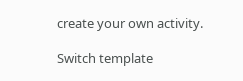create your own activity.

Switch template